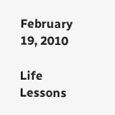February 19, 2010

Life Lessons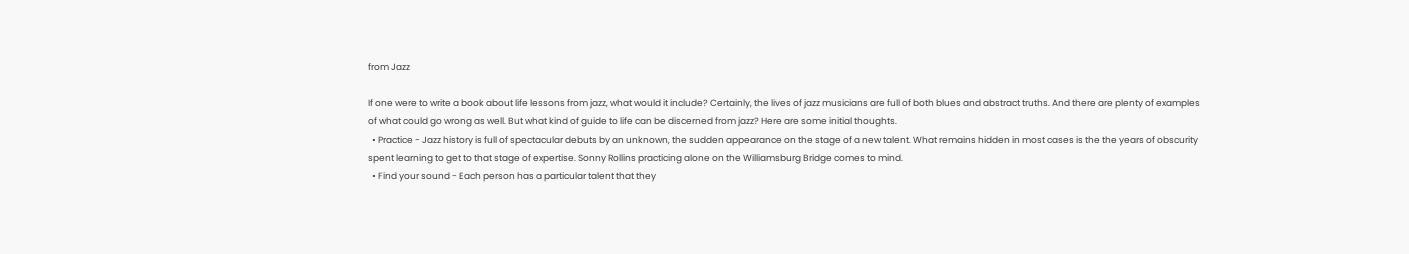from Jazz

If one were to write a book about life lessons from jazz, what would it include? Certainly, the lives of jazz musicians are full of both blues and abstract truths. And there are plenty of examples of what could go wrong as well. But what kind of guide to life can be discerned from jazz? Here are some initial thoughts.
  • Practice - Jazz history is full of spectacular debuts by an unknown, the sudden appearance on the stage of a new talent. What remains hidden in most cases is the the years of obscurity spent learning to get to that stage of expertise. Sonny Rollins practicing alone on the Williamsburg Bridge comes to mind.
  • Find your sound - Each person has a particular talent that they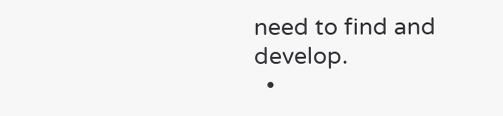need to find and develop.
  •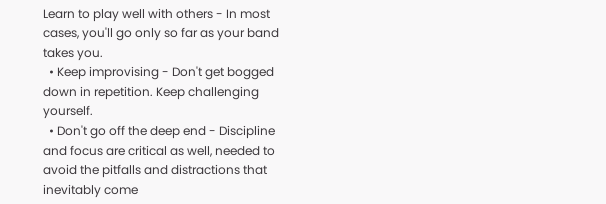Learn to play well with others - In most cases, you'll go only so far as your band takes you.
  • Keep improvising - Don't get bogged down in repetition. Keep challenging yourself.
  • Don't go off the deep end - Discipline and focus are critical as well, needed to avoid the pitfalls and distractions that inevitably come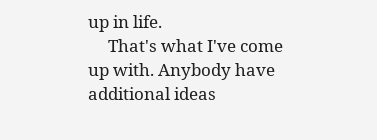up in life.
     That's what I've come up with. Anybody have additional ideas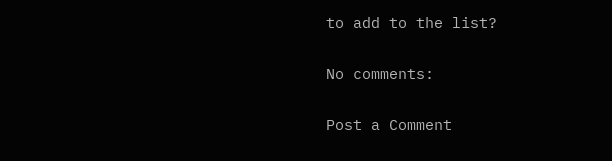to add to the list?

No comments:

Post a Comment